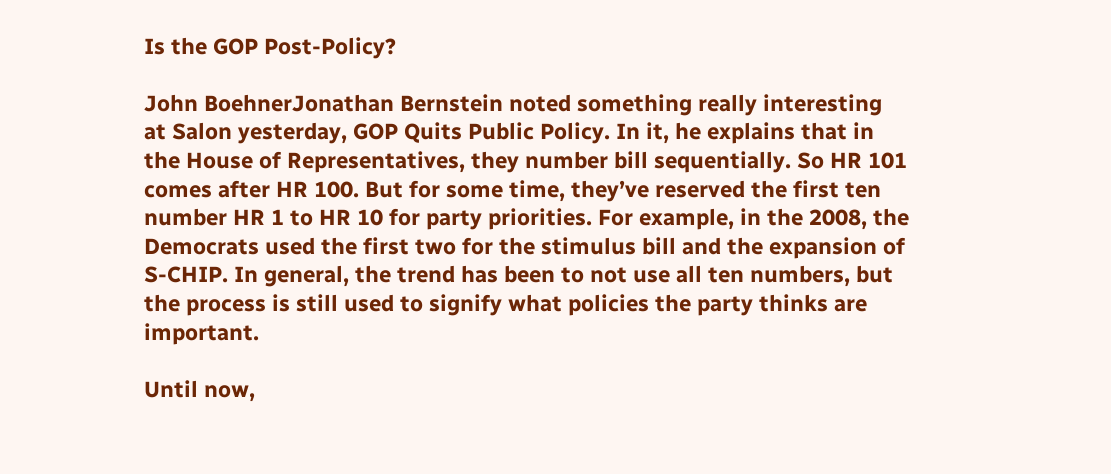Is the GOP Post-Policy?

John BoehnerJonathan Bernstein noted something really interesting at Salon yesterday, GOP Quits Public Policy. In it, he explains that in the House of Representatives, they number bill sequentially. So HR 101 comes after HR 100. But for some time, they’ve reserved the first ten number HR 1 to HR 10 for party priorities. For example, in the 2008, the Democrats used the first two for the stimulus bill and the expansion of S-CHIP. In general, the trend has been to not use all ten numbers, but the process is still used to signify what policies the party thinks are important.

Until now,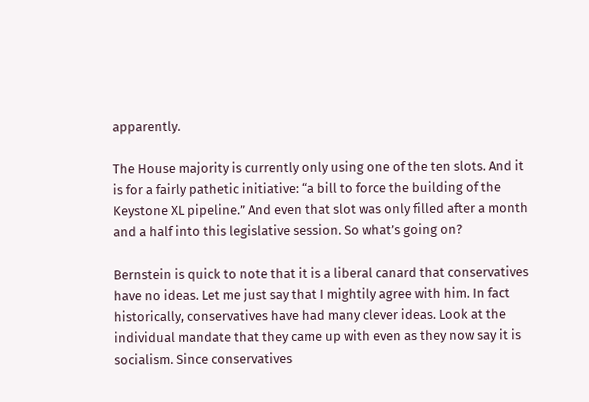apparently.

The House majority is currently only using one of the ten slots. And it is for a fairly pathetic initiative: “a bill to force the building of the Keystone XL pipeline.” And even that slot was only filled after a month and a half into this legislative session. So what’s going on?

Bernstein is quick to note that it is a liberal canard that conservatives have no ideas. Let me just say that I mightily agree with him. In fact historically, conservatives have had many clever ideas. Look at the individual mandate that they came up with even as they now say it is socialism. Since conservatives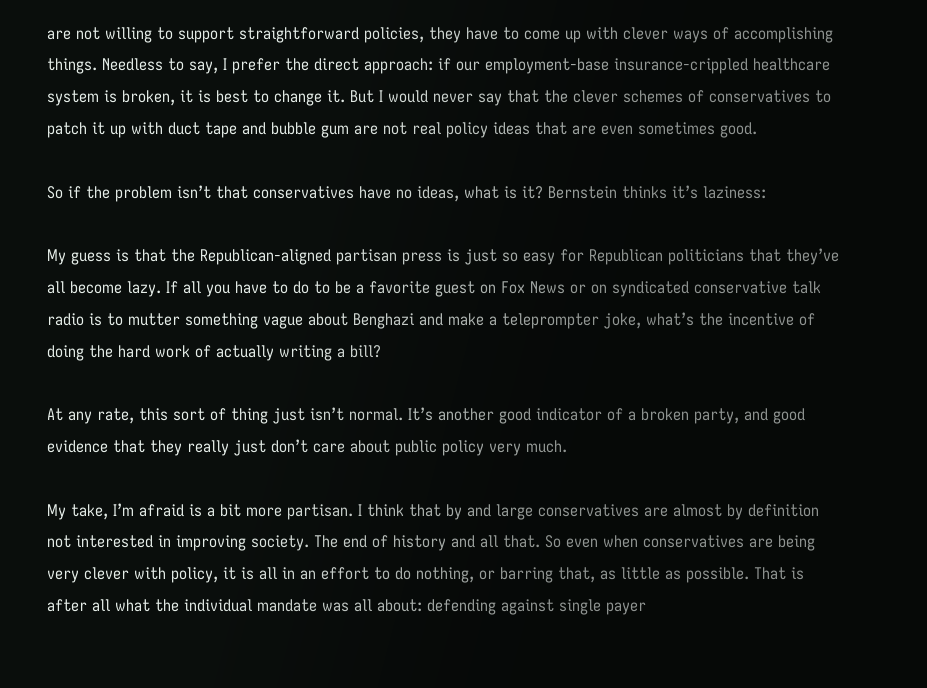are not willing to support straightforward policies, they have to come up with clever ways of accomplishing things. Needless to say, I prefer the direct approach: if our employment-base insurance-crippled healthcare system is broken, it is best to change it. But I would never say that the clever schemes of conservatives to patch it up with duct tape and bubble gum are not real policy ideas that are even sometimes good.

So if the problem isn’t that conservatives have no ideas, what is it? Bernstein thinks it’s laziness:

My guess is that the Republican-aligned partisan press is just so easy for Republican politicians that they’ve all become lazy. If all you have to do to be a favorite guest on Fox News or on syndicated conservative talk radio is to mutter something vague about Benghazi and make a teleprompter joke, what’s the incentive of doing the hard work of actually writing a bill?

At any rate, this sort of thing just isn’t normal. It’s another good indicator of a broken party, and good evidence that they really just don’t care about public policy very much.

My take, I’m afraid is a bit more partisan. I think that by and large conservatives are almost by definition not interested in improving society. The end of history and all that. So even when conservatives are being very clever with policy, it is all in an effort to do nothing, or barring that, as little as possible. That is after all what the individual mandate was all about: defending against single payer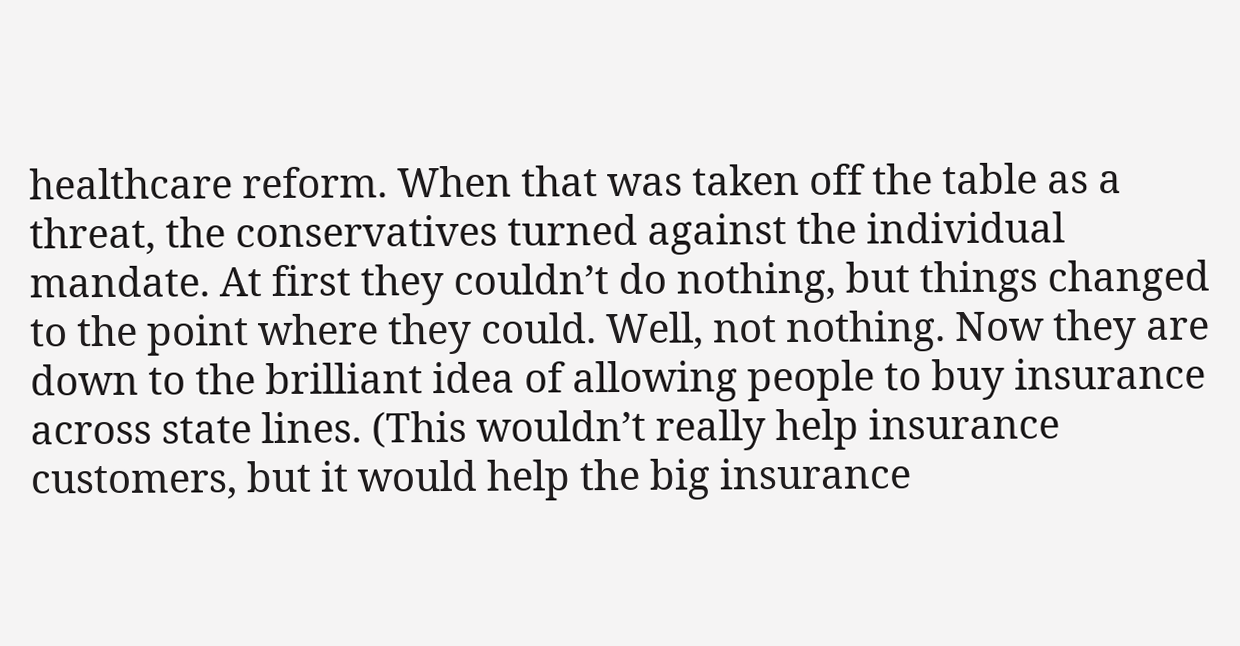healthcare reform. When that was taken off the table as a threat, the conservatives turned against the individual mandate. At first they couldn’t do nothing, but things changed to the point where they could. Well, not nothing. Now they are down to the brilliant idea of allowing people to buy insurance across state lines. (This wouldn’t really help insurance customers, but it would help the big insurance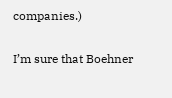companies.)

I’m sure that Boehner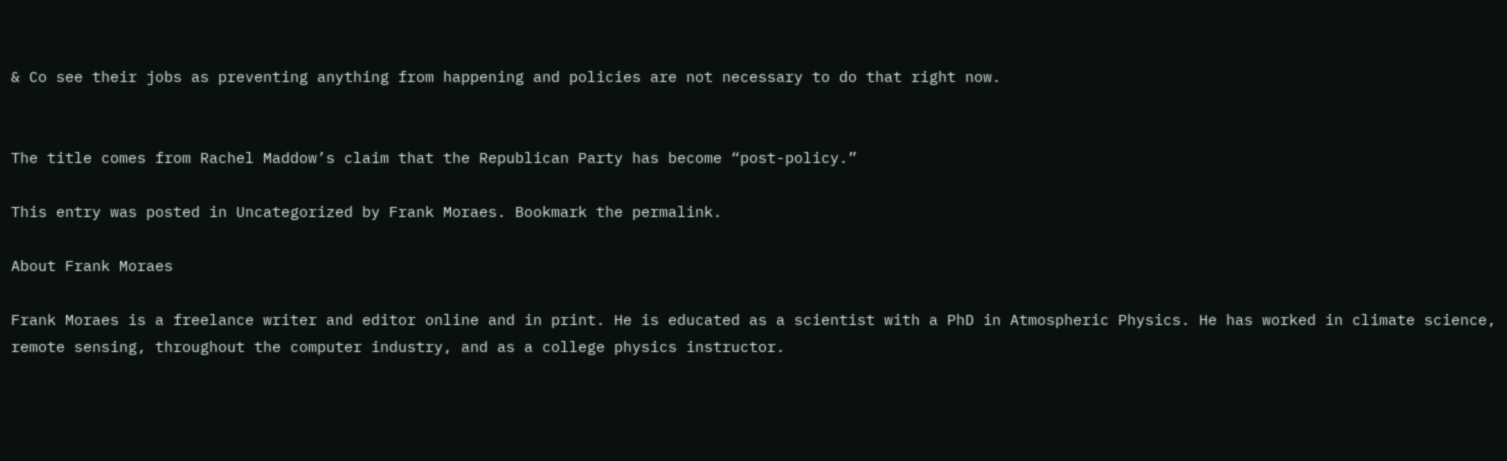& Co see their jobs as preventing anything from happening and policies are not necessary to do that right now.


The title comes from Rachel Maddow’s claim that the Republican Party has become “post-policy.”

This entry was posted in Uncategorized by Frank Moraes. Bookmark the permalink.

About Frank Moraes

Frank Moraes is a freelance writer and editor online and in print. He is educated as a scientist with a PhD in Atmospheric Physics. He has worked in climate science, remote sensing, throughout the computer industry, and as a college physics instructor.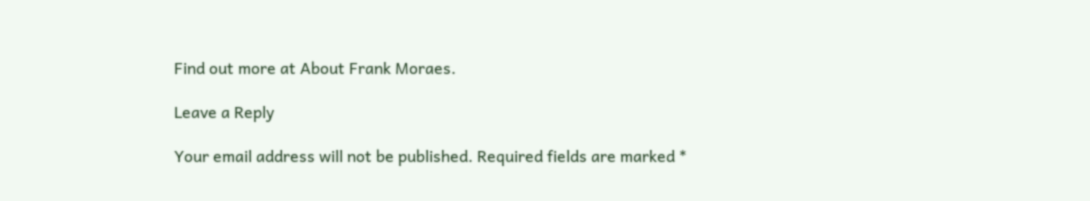Find out more at About Frank Moraes.

Leave a Reply

Your email address will not be published. Required fields are marked *